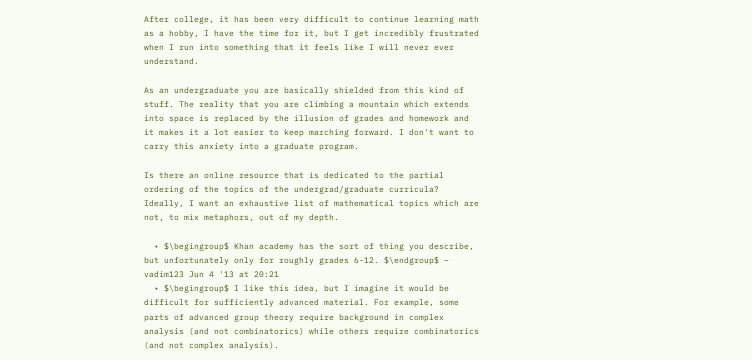After college, it has been very difficult to continue learning math as a hobby, I have the time for it, but I get incredibly frustrated when I run into something that it feels like I will never ever understand.

As an undergraduate you are basically shielded from this kind of stuff. The reality that you are climbing a mountain which extends into space is replaced by the illusion of grades and homework and it makes it a lot easier to keep marching forward. I don't want to carry this anxiety into a graduate program.

Is there an online resource that is dedicated to the partial ordering of the topics of the undergrad/graduate curricula? Ideally, I want an exhaustive list of mathematical topics which are not, to mix metaphors, out of my depth.

  • $\begingroup$ Khan academy has the sort of thing you describe, but unfortunately only for roughly grades 6-12. $\endgroup$ – vadim123 Jun 4 '13 at 20:21
  • $\begingroup$ I like this idea, but I imagine it would be difficult for sufficiently advanced material. For example, some parts of advanced group theory require background in complex analysis (and not combinatorics) while others require combinatorics (and not complex analysis).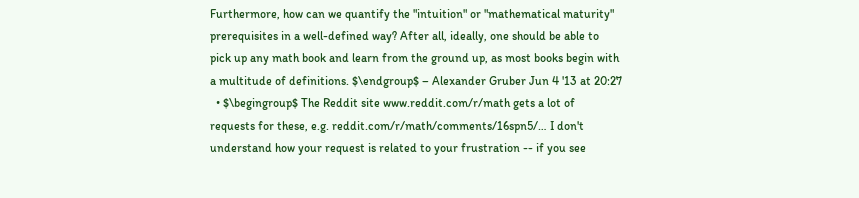Furthermore, how can we quantify the "intuition" or "mathematical maturity" prerequisites in a well-defined way? After all, ideally, one should be able to pick up any math book and learn from the ground up, as most books begin with a multitude of definitions. $\endgroup$ – Alexander Gruber Jun 4 '13 at 20:27
  • $\begingroup$ The Reddit site www.reddit.com/r/math gets a lot of requests for these, e.g. reddit.com/r/math/comments/16spn5/… I don't understand how your request is related to your frustration -- if you see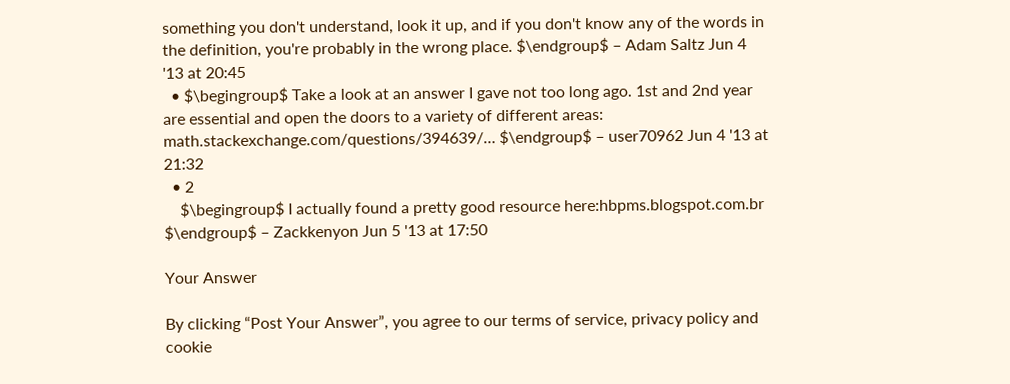something you don't understand, look it up, and if you don't know any of the words in the definition, you're probably in the wrong place. $\endgroup$ – Adam Saltz Jun 4 '13 at 20:45
  • $\begingroup$ Take a look at an answer I gave not too long ago. 1st and 2nd year are essential and open the doors to a variety of different areas: math.stackexchange.com/questions/394639/… $\endgroup$ – user70962 Jun 4 '13 at 21:32
  • 2
    $\begingroup$ I actually found a pretty good resource here:hbpms.blogspot.com.br $\endgroup$ – Zackkenyon Jun 5 '13 at 17:50

Your Answer

By clicking “Post Your Answer”, you agree to our terms of service, privacy policy and cookie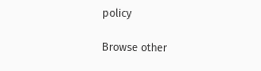policy

Browse other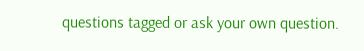questions tagged or ask your own question.